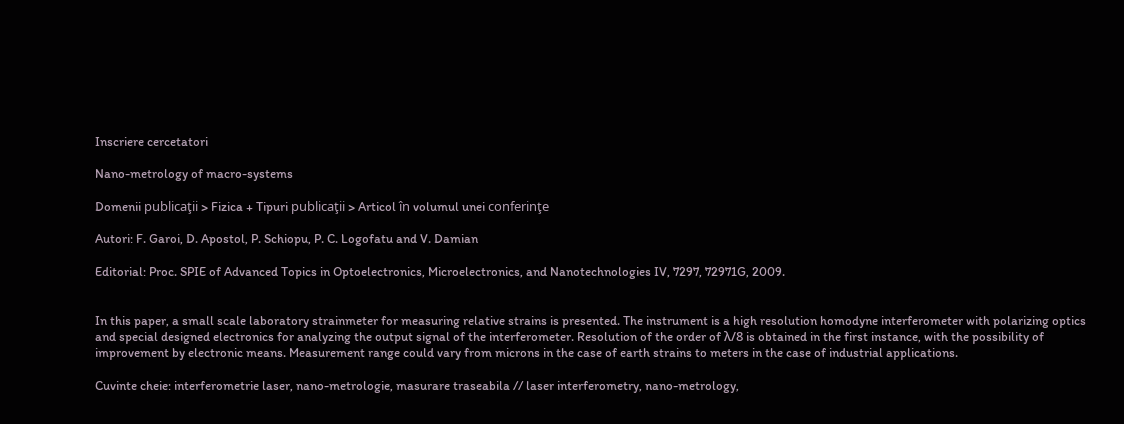Inscriere cercetatori

Nano-metrology of macro-systems

Domenii publicaţii > Fizica + Tipuri publicaţii > Articol în volumul unei conferinţe

Autori: F. Garoi, D. Apostol, P. Schiopu, P. C. Logofatu and V. Damian

Editorial: Proc. SPIE of Advanced Topics in Optoelectronics, Microelectronics, and Nanotechnologies IV, 7297, 72971G, 2009.


In this paper, a small scale laboratory strainmeter for measuring relative strains is presented. The instrument is a high resolution homodyne interferometer with polarizing optics and special designed electronics for analyzing the output signal of the interferometer. Resolution of the order of λ/8 is obtained in the first instance, with the possibility of improvement by electronic means. Measurement range could vary from microns in the case of earth strains to meters in the case of industrial applications.

Cuvinte cheie: interferometrie laser, nano-metrologie, masurare traseabila // laser interferometry, nano-metrology,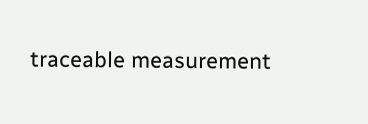traceable measurement